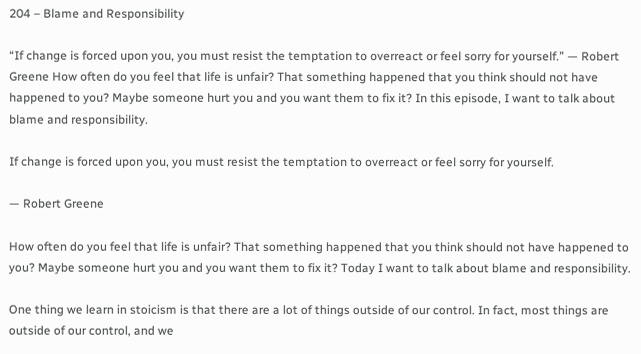204 – Blame and Responsibility

“If change is forced upon you, you must resist the temptation to overreact or feel sorry for yourself.” — Robert Greene How often do you feel that life is unfair? That something happened that you think should not have happened to you? Maybe someone hurt you and you want them to fix it? In this episode, I want to talk about blame and responsibility.

If change is forced upon you, you must resist the temptation to overreact or feel sorry for yourself.

— Robert Greene

How often do you feel that life is unfair? That something happened that you think should not have happened to you? Maybe someone hurt you and you want them to fix it? Today I want to talk about blame and responsibility.

One thing we learn in stoicism is that there are a lot of things outside of our control. In fact, most things are outside of our control, and we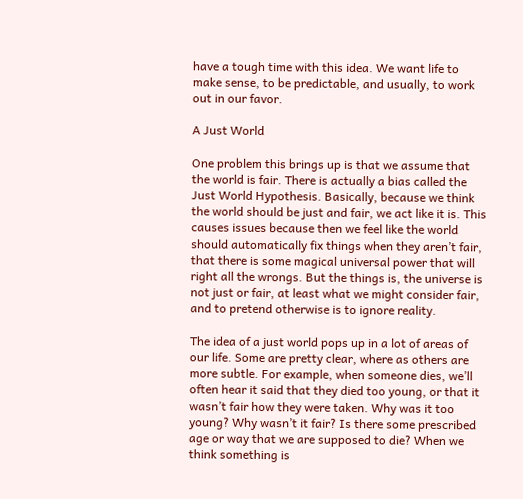have a tough time with this idea. We want life to make sense, to be predictable, and usually, to work out in our favor.

A Just World

One problem this brings up is that we assume that the world is fair. There is actually a bias called the Just World Hypothesis. Basically, because we think the world should be just and fair, we act like it is. This causes issues because then we feel like the world should automatically fix things when they aren’t fair, that there is some magical universal power that will right all the wrongs. But the things is, the universe is not just or fair, at least what we might consider fair, and to pretend otherwise is to ignore reality.

The idea of a just world pops up in a lot of areas of our life. Some are pretty clear, where as others are more subtle. For example, when someone dies, we’ll often hear it said that they died too young, or that it wasn’t fair how they were taken. Why was it too young? Why wasn’t it fair? Is there some prescribed age or way that we are supposed to die? When we think something is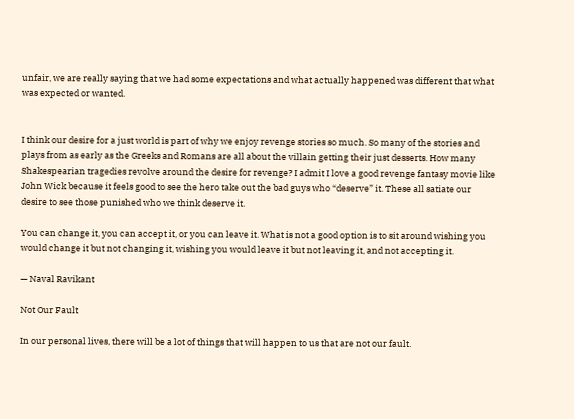unfair, we are really saying that we had some expectations and what actually happened was different that what was expected or wanted.


I think our desire for a just world is part of why we enjoy revenge stories so much. So many of the stories and plays from as early as the Greeks and Romans are all about the villain getting their just desserts. How many Shakespearian tragedies revolve around the desire for revenge? I admit I love a good revenge fantasy movie like John Wick because it feels good to see the hero take out the bad guys who “deserve” it. These all satiate our desire to see those punished who we think deserve it.

You can change it, you can accept it, or you can leave it. What is not a good option is to sit around wishing you would change it but not changing it, wishing you would leave it but not leaving it, and not accepting it.

— Naval Ravikant

Not Our Fault

In our personal lives, there will be a lot of things that will happen to us that are not our fault.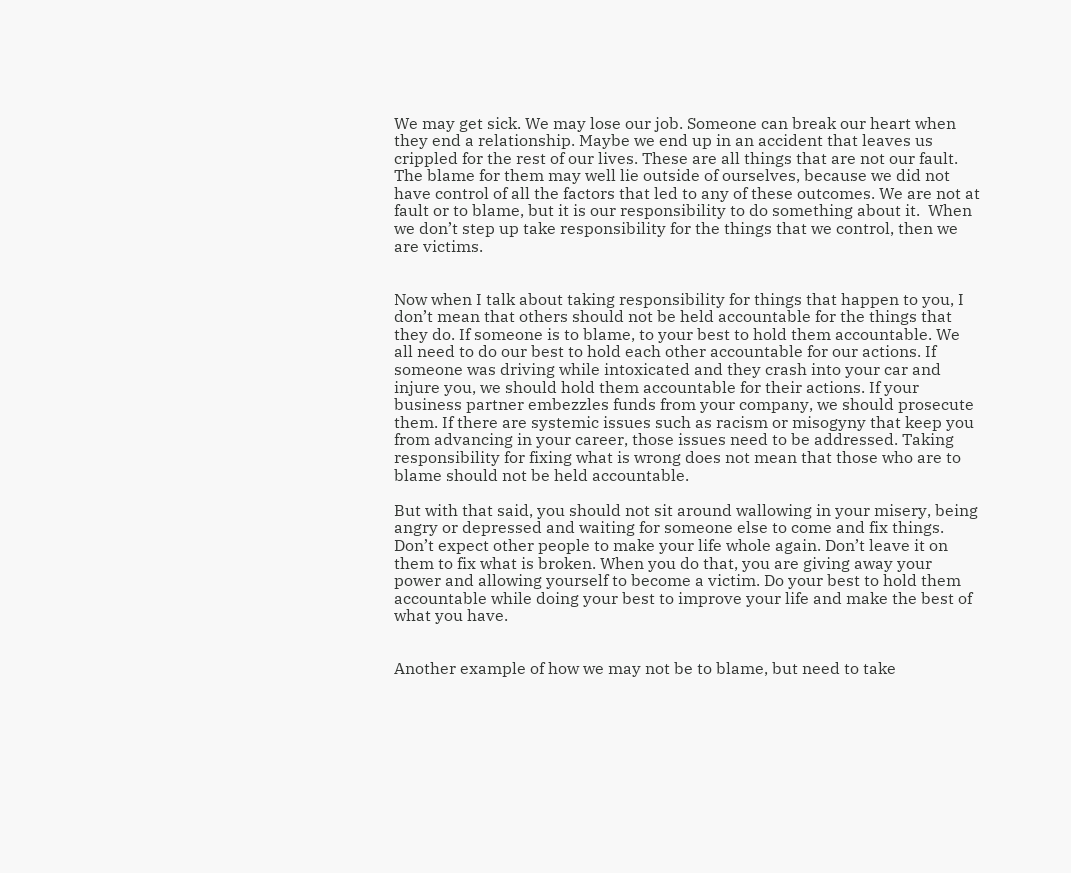We may get sick. We may lose our job. Someone can break our heart when they end a relationship. Maybe we end up in an accident that leaves us crippled for the rest of our lives. These are all things that are not our fault. The blame for them may well lie outside of ourselves, because we did not have control of all the factors that led to any of these outcomes. We are not at fault or to blame, but it is our responsibility to do something about it.  When we don’t step up take responsibility for the things that we control, then we are victims.


Now when I talk about taking responsibility for things that happen to you, I don’t mean that others should not be held accountable for the things that they do. If someone is to blame, to your best to hold them accountable. We all need to do our best to hold each other accountable for our actions. If someone was driving while intoxicated and they crash into your car and injure you, we should hold them accountable for their actions. If your business partner embezzles funds from your company, we should prosecute them. If there are systemic issues such as racism or misogyny that keep you from advancing in your career, those issues need to be addressed. Taking responsibility for fixing what is wrong does not mean that those who are to blame should not be held accountable.

But with that said, you should not sit around wallowing in your misery, being angry or depressed and waiting for someone else to come and fix things. Don’t expect other people to make your life whole again. Don’t leave it on them to fix what is broken. When you do that, you are giving away your power and allowing yourself to become a victim. Do your best to hold them accountable while doing your best to improve your life and make the best of what you have.


Another example of how we may not be to blame, but need to take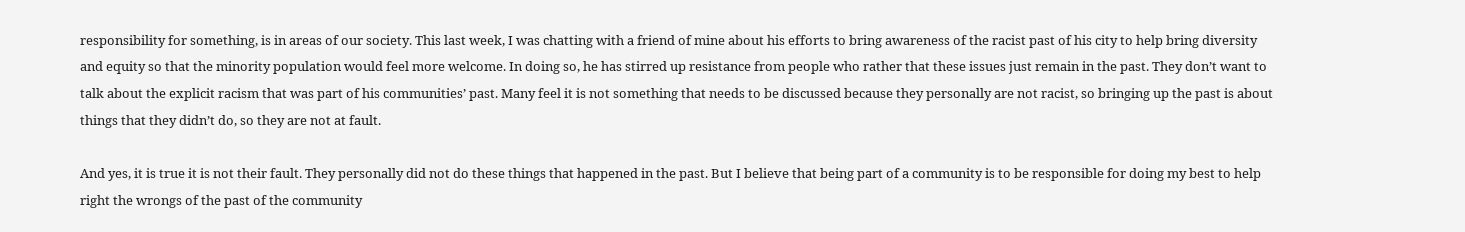responsibility for something, is in areas of our society. This last week, I was chatting with a friend of mine about his efforts to bring awareness of the racist past of his city to help bring diversity and equity so that the minority population would feel more welcome. In doing so, he has stirred up resistance from people who rather that these issues just remain in the past. They don’t want to talk about the explicit racism that was part of his communities’ past. Many feel it is not something that needs to be discussed because they personally are not racist, so bringing up the past is about things that they didn’t do, so they are not at fault.

And yes, it is true it is not their fault. They personally did not do these things that happened in the past. But I believe that being part of a community is to be responsible for doing my best to help right the wrongs of the past of the community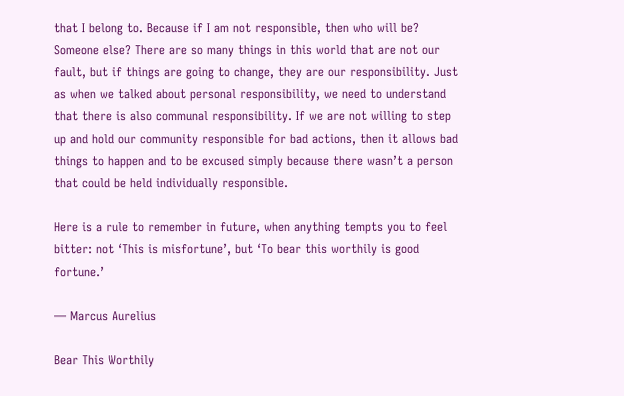that I belong to. Because if I am not responsible, then who will be? Someone else? There are so many things in this world that are not our fault, but if things are going to change, they are our responsibility. Just as when we talked about personal responsibility, we need to understand that there is also communal responsibility. If we are not willing to step up and hold our community responsible for bad actions, then it allows bad things to happen and to be excused simply because there wasn’t a person that could be held individually responsible.

Here is a rule to remember in future, when anything tempts you to feel bitter: not ‘This is misfortune’, but ‘To bear this worthily is good fortune.’

— Marcus Aurelius

Bear This Worthily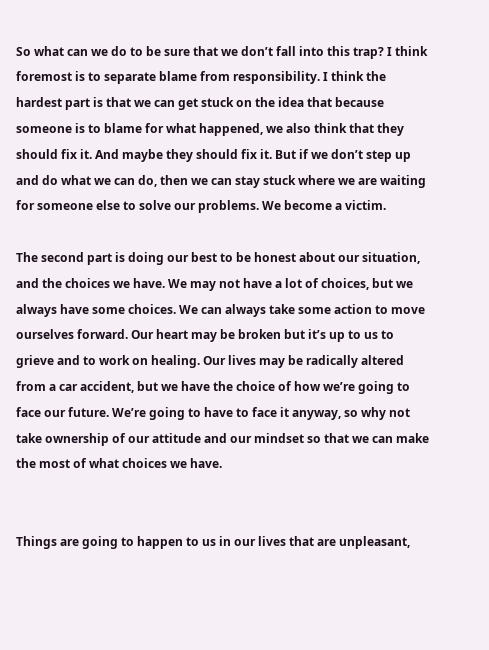So what can we do to be sure that we don’t fall into this trap? I think foremost is to separate blame from responsibility. I think the hardest part is that we can get stuck on the idea that because someone is to blame for what happened, we also think that they should fix it. And maybe they should fix it. But if we don’t step up and do what we can do, then we can stay stuck where we are waiting for someone else to solve our problems. We become a victim.

The second part is doing our best to be honest about our situation, and the choices we have. We may not have a lot of choices, but we always have some choices. We can always take some action to move ourselves forward. Our heart may be broken but it’s up to us to grieve and to work on healing. Our lives may be radically altered from a car accident, but we have the choice of how we’re going to face our future. We’re going to have to face it anyway, so why not take ownership of our attitude and our mindset so that we can make the most of what choices we have.


Things are going to happen to us in our lives that are unpleasant,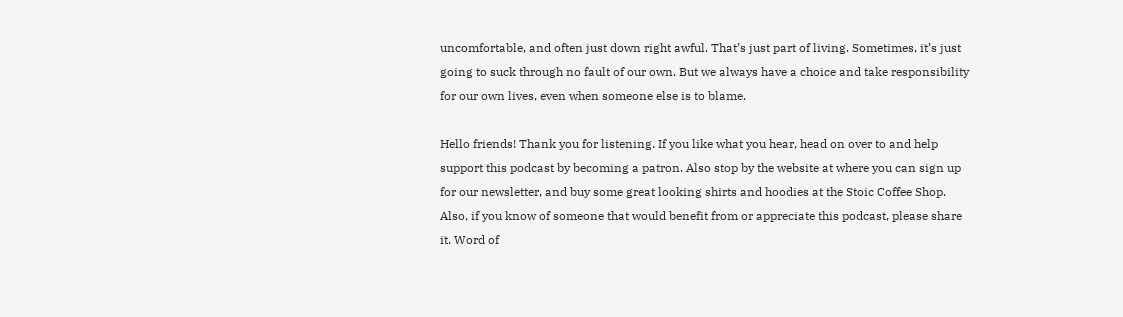uncomfortable, and often just down right awful. That’s just part of living. Sometimes, it’s just going to suck through no fault of our own. But we always have a choice and take responsibility for our own lives, even when someone else is to blame.

Hello friends! Thank you for listening. If you like what you hear, head on over to and help support this podcast by becoming a patron. Also stop by the website at where you can sign up for our newsletter, and buy some great looking shirts and hoodies at the Stoic Coffee Shop. Also, if you know of someone that would benefit from or appreciate this podcast, please share it. Word of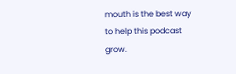mouth is the best way to help this podcast grow.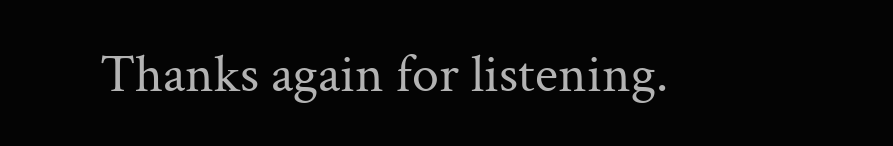Thanks again for listening.